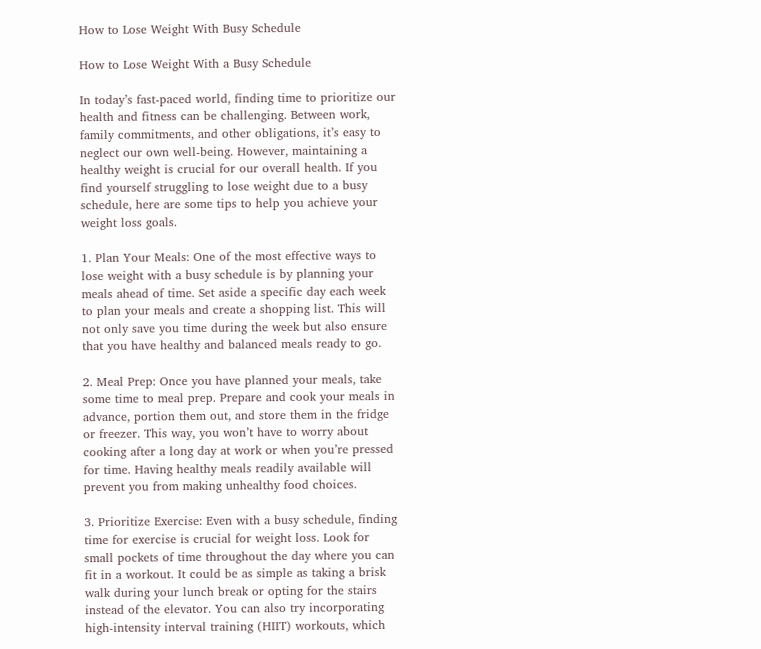How to Lose Weight With Busy Schedule

How to Lose Weight With a Busy Schedule

In today’s fast-paced world, finding time to prioritize our health and fitness can be challenging. Between work, family commitments, and other obligations, it’s easy to neglect our own well-being. However, maintaining a healthy weight is crucial for our overall health. If you find yourself struggling to lose weight due to a busy schedule, here are some tips to help you achieve your weight loss goals.

1. Plan Your Meals: One of the most effective ways to lose weight with a busy schedule is by planning your meals ahead of time. Set aside a specific day each week to plan your meals and create a shopping list. This will not only save you time during the week but also ensure that you have healthy and balanced meals ready to go.

2. Meal Prep: Once you have planned your meals, take some time to meal prep. Prepare and cook your meals in advance, portion them out, and store them in the fridge or freezer. This way, you won’t have to worry about cooking after a long day at work or when you’re pressed for time. Having healthy meals readily available will prevent you from making unhealthy food choices.

3. Prioritize Exercise: Even with a busy schedule, finding time for exercise is crucial for weight loss. Look for small pockets of time throughout the day where you can fit in a workout. It could be as simple as taking a brisk walk during your lunch break or opting for the stairs instead of the elevator. You can also try incorporating high-intensity interval training (HIIT) workouts, which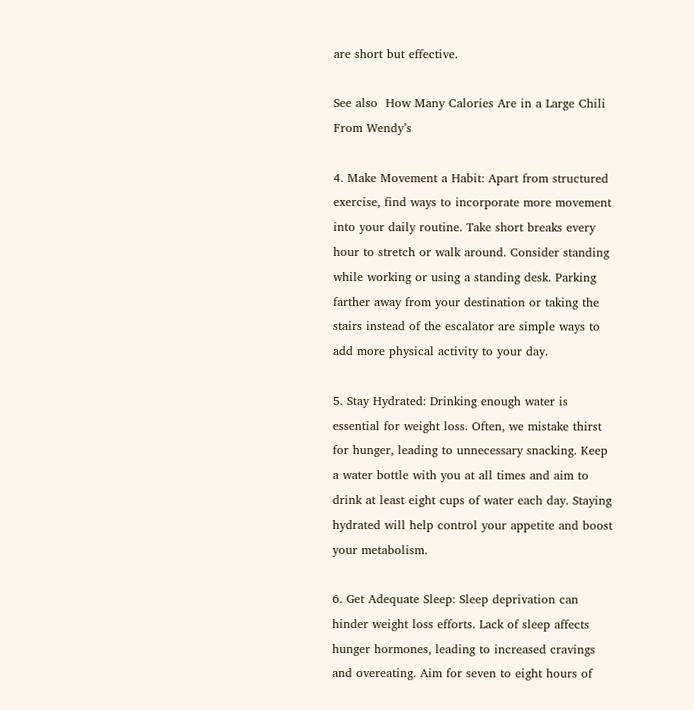are short but effective.

See also  How Many Calories Are in a Large Chili From Wendy’s

4. Make Movement a Habit: Apart from structured exercise, find ways to incorporate more movement into your daily routine. Take short breaks every hour to stretch or walk around. Consider standing while working or using a standing desk. Parking farther away from your destination or taking the stairs instead of the escalator are simple ways to add more physical activity to your day.

5. Stay Hydrated: Drinking enough water is essential for weight loss. Often, we mistake thirst for hunger, leading to unnecessary snacking. Keep a water bottle with you at all times and aim to drink at least eight cups of water each day. Staying hydrated will help control your appetite and boost your metabolism.

6. Get Adequate Sleep: Sleep deprivation can hinder weight loss efforts. Lack of sleep affects hunger hormones, leading to increased cravings and overeating. Aim for seven to eight hours of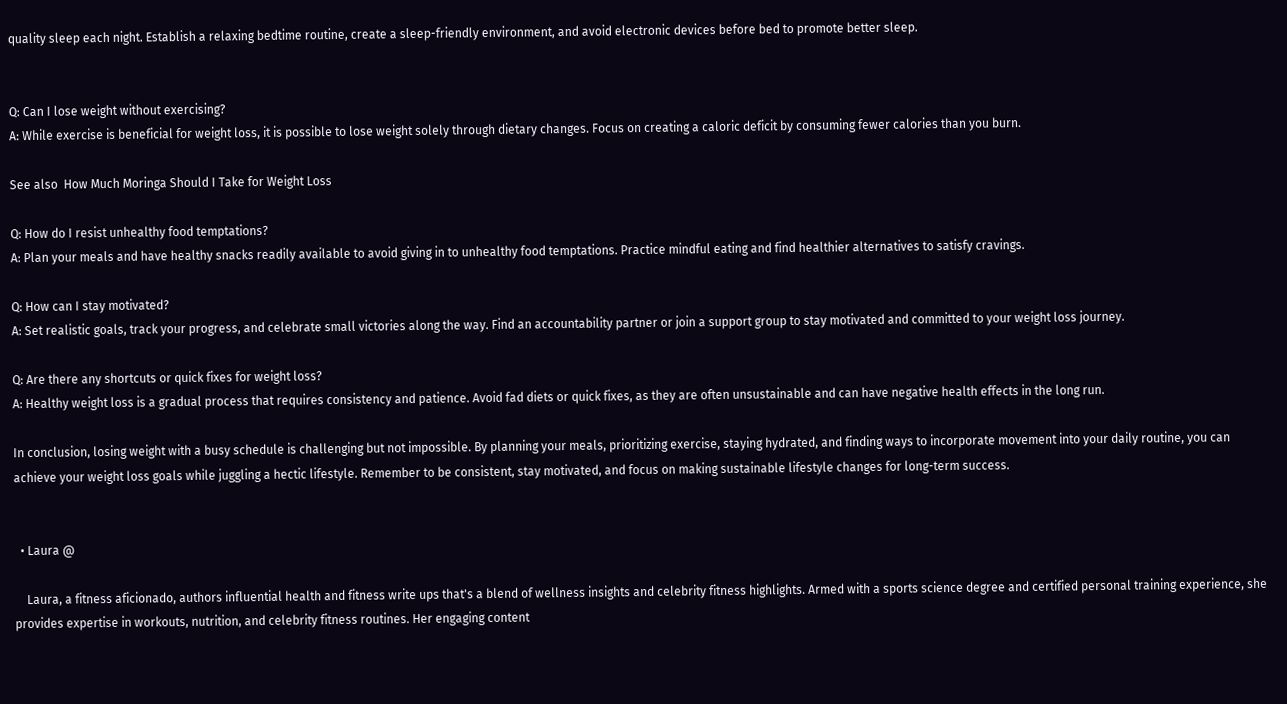quality sleep each night. Establish a relaxing bedtime routine, create a sleep-friendly environment, and avoid electronic devices before bed to promote better sleep.


Q: Can I lose weight without exercising?
A: While exercise is beneficial for weight loss, it is possible to lose weight solely through dietary changes. Focus on creating a caloric deficit by consuming fewer calories than you burn.

See also  How Much Moringa Should I Take for Weight Loss

Q: How do I resist unhealthy food temptations?
A: Plan your meals and have healthy snacks readily available to avoid giving in to unhealthy food temptations. Practice mindful eating and find healthier alternatives to satisfy cravings.

Q: How can I stay motivated?
A: Set realistic goals, track your progress, and celebrate small victories along the way. Find an accountability partner or join a support group to stay motivated and committed to your weight loss journey.

Q: Are there any shortcuts or quick fixes for weight loss?
A: Healthy weight loss is a gradual process that requires consistency and patience. Avoid fad diets or quick fixes, as they are often unsustainable and can have negative health effects in the long run.

In conclusion, losing weight with a busy schedule is challenging but not impossible. By planning your meals, prioritizing exercise, staying hydrated, and finding ways to incorporate movement into your daily routine, you can achieve your weight loss goals while juggling a hectic lifestyle. Remember to be consistent, stay motivated, and focus on making sustainable lifestyle changes for long-term success.


  • Laura @

    Laura, a fitness aficionado, authors influential health and fitness write ups that's a blend of wellness insights and celebrity fitness highlights. Armed with a sports science degree and certified personal training experience, she provides expertise in workouts, nutrition, and celebrity fitness routines. Her engaging content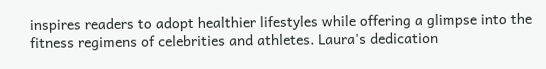inspires readers to adopt healthier lifestyles while offering a glimpse into the fitness regimens of celebrities and athletes. Laura's dedication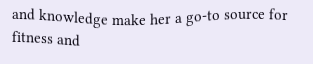and knowledge make her a go-to source for fitness and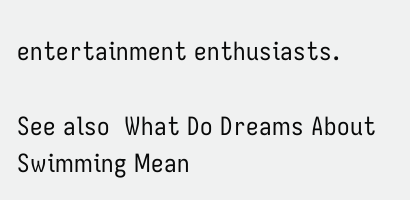entertainment enthusiasts.

See also  What Do Dreams About Swimming Mean